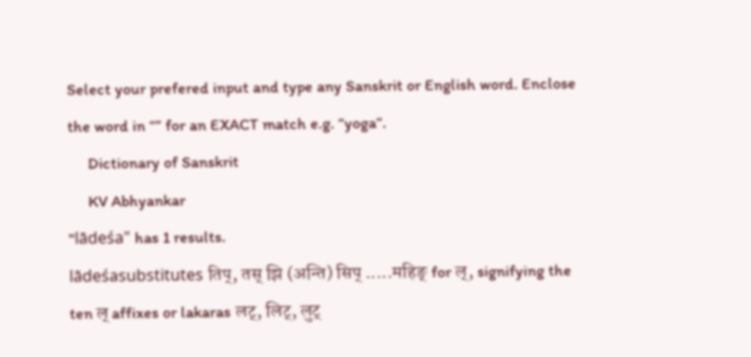Select your prefered input and type any Sanskrit or English word. Enclose the word in “” for an EXACT match e.g. “yoga”.
     Dictionary of Sanskrit
     KV Abhyankar
"lādeśa" has 1 results.
lādeśasubstitutes तिप्, तस् झि (अन्ति) सिप् .....महिङ् for ल्, signifying the ten ल् affixes or lakaras लट्, लिट्, लुट्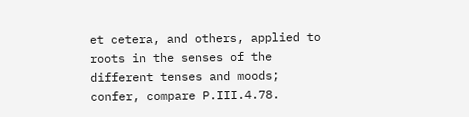et cetera, and others, applied to roots in the senses of the different tenses and moods; confer, compare P.III.4.78.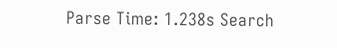Parse Time: 1.238s Search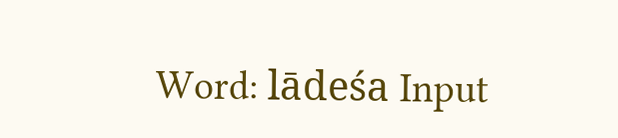Word: lādeśa Input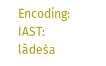Encoding: IAST: lādeśa